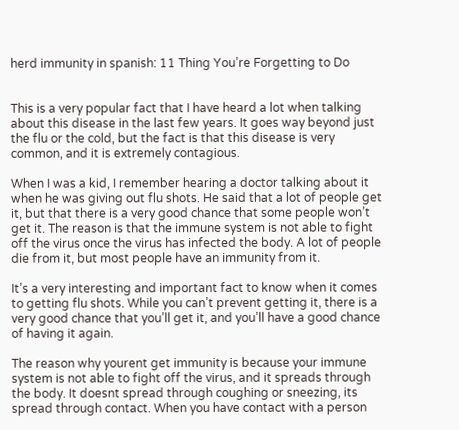herd immunity in spanish: 11 Thing You’re Forgetting to Do


This is a very popular fact that I have heard a lot when talking about this disease in the last few years. It goes way beyond just the flu or the cold, but the fact is that this disease is very common, and it is extremely contagious.

When I was a kid, I remember hearing a doctor talking about it when he was giving out flu shots. He said that a lot of people get it, but that there is a very good chance that some people won’t get it. The reason is that the immune system is not able to fight off the virus once the virus has infected the body. A lot of people die from it, but most people have an immunity from it.

It’s a very interesting and important fact to know when it comes to getting flu shots. While you can’t prevent getting it, there is a very good chance that you’ll get it, and you’ll have a good chance of having it again.

The reason why yourent get immunity is because your immune system is not able to fight off the virus, and it spreads through the body. It doesnt spread through coughing or sneezing, its spread through contact. When you have contact with a person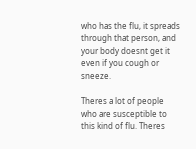who has the flu, it spreads through that person, and your body doesnt get it even if you cough or sneeze.

Theres a lot of people who are susceptible to this kind of flu. Theres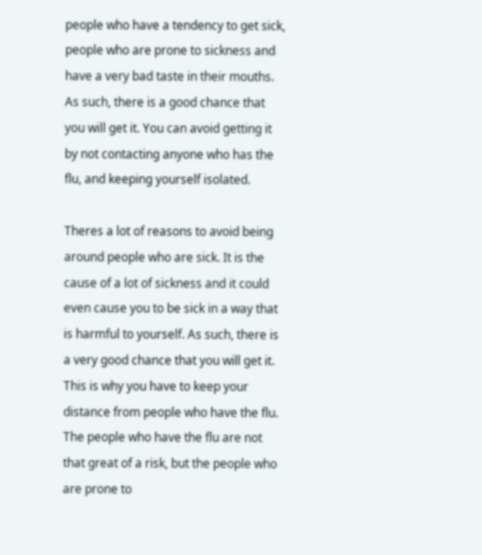people who have a tendency to get sick, people who are prone to sickness and have a very bad taste in their mouths. As such, there is a good chance that you will get it. You can avoid getting it by not contacting anyone who has the flu, and keeping yourself isolated.

Theres a lot of reasons to avoid being around people who are sick. It is the cause of a lot of sickness and it could even cause you to be sick in a way that is harmful to yourself. As such, there is a very good chance that you will get it. This is why you have to keep your distance from people who have the flu. The people who have the flu are not that great of a risk, but the people who are prone to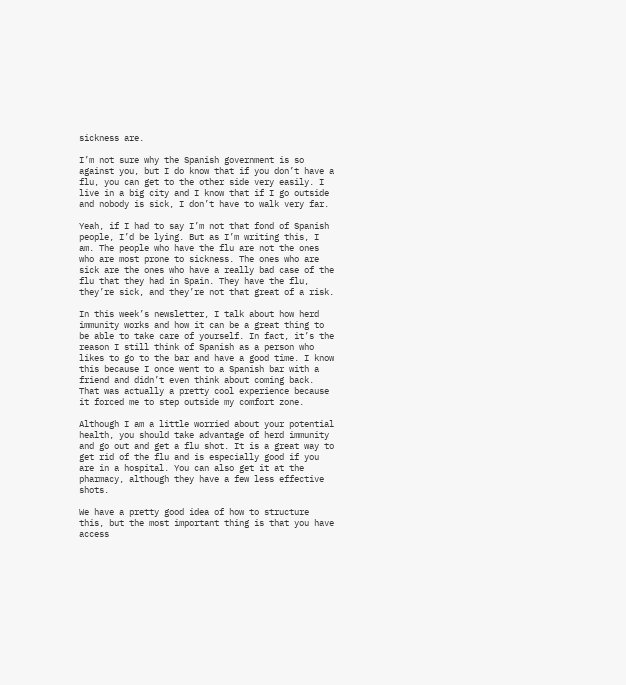sickness are.

I’m not sure why the Spanish government is so against you, but I do know that if you don’t have a flu, you can get to the other side very easily. I live in a big city and I know that if I go outside and nobody is sick, I don’t have to walk very far.

Yeah, if I had to say I’m not that fond of Spanish people, I’d be lying. But as I’m writing this, I am. The people who have the flu are not the ones who are most prone to sickness. The ones who are sick are the ones who have a really bad case of the flu that they had in Spain. They have the flu, they’re sick, and they’re not that great of a risk.

In this week’s newsletter, I talk about how herd immunity works and how it can be a great thing to be able to take care of yourself. In fact, it’s the reason I still think of Spanish as a person who likes to go to the bar and have a good time. I know this because I once went to a Spanish bar with a friend and didn’t even think about coming back. That was actually a pretty cool experience because it forced me to step outside my comfort zone.

Although I am a little worried about your potential health, you should take advantage of herd immunity and go out and get a flu shot. It is a great way to get rid of the flu and is especially good if you are in a hospital. You can also get it at the pharmacy, although they have a few less effective shots.

We have a pretty good idea of how to structure this, but the most important thing is that you have access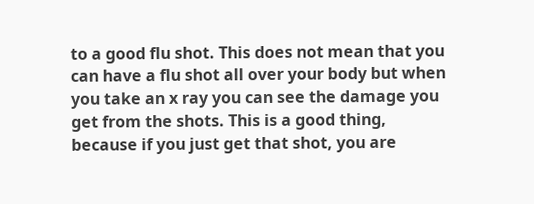to a good flu shot. This does not mean that you can have a flu shot all over your body but when you take an x ray you can see the damage you get from the shots. This is a good thing, because if you just get that shot, you are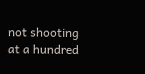not shooting at a hundred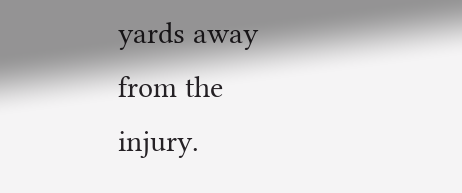yards away from the injury.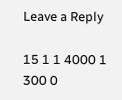Leave a Reply

15 1 1 4000 1 300 0